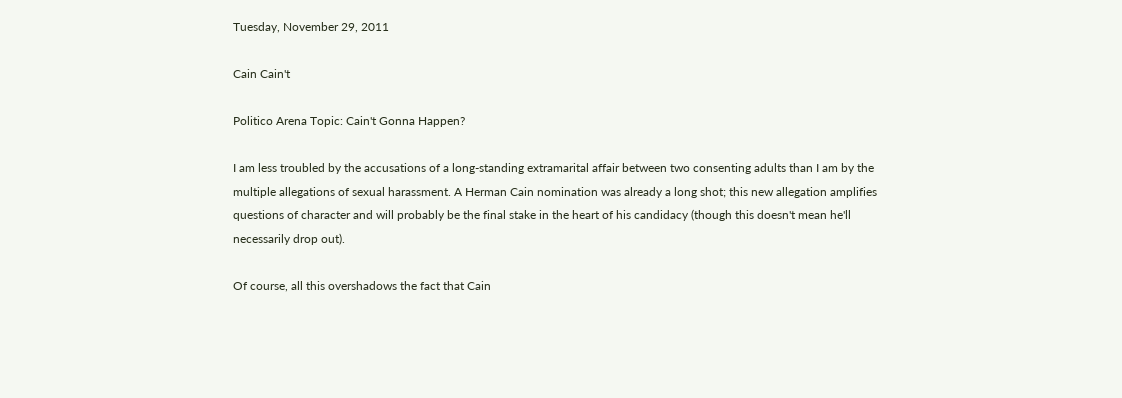Tuesday, November 29, 2011

Cain Cain't

Politico Arena Topic: Cain't Gonna Happen?

I am less troubled by the accusations of a long-standing extramarital affair between two consenting adults than I am by the multiple allegations of sexual harassment. A Herman Cain nomination was already a long shot; this new allegation amplifies questions of character and will probably be the final stake in the heart of his candidacy (though this doesn't mean he'll necessarily drop out).

Of course, all this overshadows the fact that Cain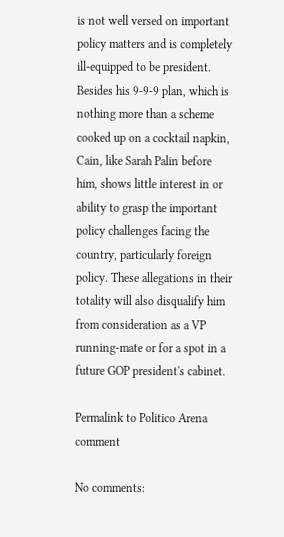is not well versed on important policy matters and is completely ill-equipped to be president. Besides his 9-9-9 plan, which is nothing more than a scheme cooked up on a cocktail napkin, Cain, like Sarah Palin before him, shows little interest in or ability to grasp the important policy challenges facing the country, particularly foreign policy. These allegations in their totality will also disqualify him from consideration as a VP running-mate or for a spot in a future GOP president's cabinet.

Permalink to Politico Arena comment

No comments: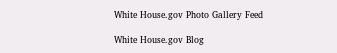White House.gov Photo Gallery Feed

White House.gov Blog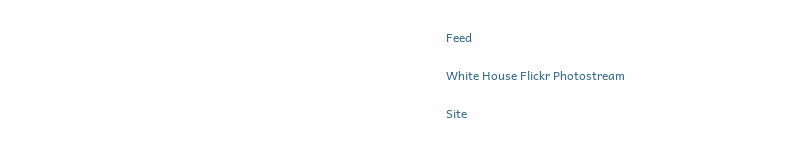Feed

White House Flickr Photostream

Site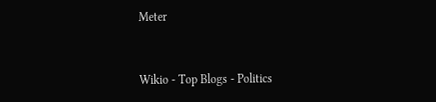Meter


Wikio - Top Blogs - Politics